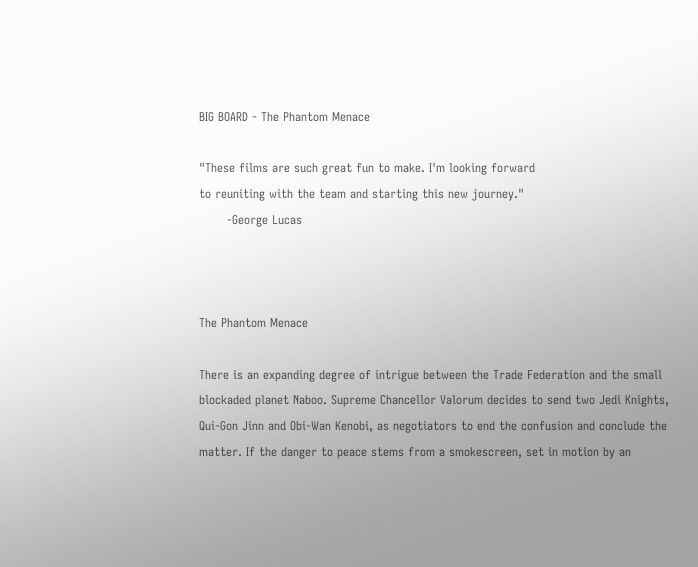BIG BOARD - The Phantom Menace

"These films are such great fun to make. I'm looking forward
to reuniting with the team and starting this new journey."
       -George Lucas



The Phantom Menace

There is an expanding degree of intrigue between the Trade Federation and the small blockaded planet Naboo. Supreme Chancellor Valorum decides to send two Jedi Knights, Qui-Gon Jinn and Obi-Wan Kenobi, as negotiators to end the confusion and conclude the matter. If the danger to peace stems from a smokescreen, set in motion by an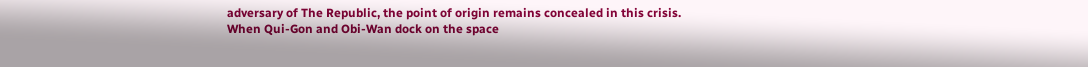adversary of The Republic, the point of origin remains concealed in this crisis. When Qui-Gon and Obi-Wan dock on the space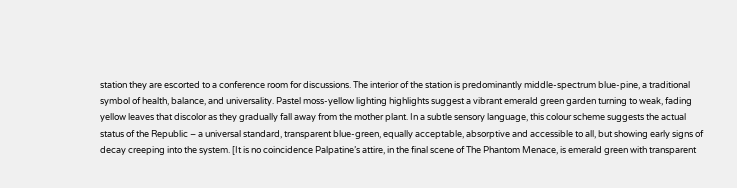station they are escorted to a conference room for discussions. The interior of the station is predominantly middle-spectrum blue-pine, a traditional symbol of health, balance, and universality. Pastel moss-yellow lighting highlights suggest a vibrant emerald green garden turning to weak, fading yellow leaves that discolor as they gradually fall away from the mother plant. In a subtle sensory language, this colour scheme suggests the actual status of the Republic – a universal standard, transparent blue-green, equally acceptable, absorptive and accessible to all, but showing early signs of decay creeping into the system. [It is no coincidence Palpatine’s attire, in the final scene of The Phantom Menace, is emerald green with transparent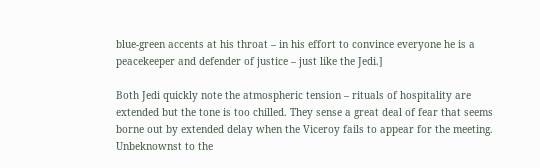blue-green accents at his throat – in his effort to convince everyone he is a peacekeeper and defender of justice – just like the Jedi.]

Both Jedi quickly note the atmospheric tension – rituals of hospitality are extended but the tone is too chilled. They sense a great deal of fear that seems borne out by extended delay when the Viceroy fails to appear for the meeting. Unbeknownst to the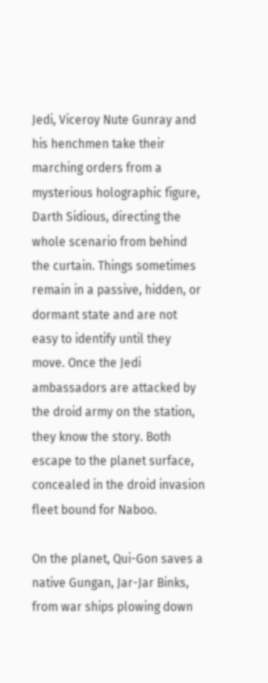Jedi, Viceroy Nute Gunray and his henchmen take their marching orders from a mysterious holographic figure, Darth Sidious, directing the whole scenario from behind the curtain. Things sometimes remain in a passive, hidden, or dormant state and are not easy to identify until they move. Once the Jedi ambassadors are attacked by the droid army on the station, they know the story. Both escape to the planet surface, concealed in the droid invasion fleet bound for Naboo.

On the planet, Qui-Gon saves a native Gungan, Jar-Jar Binks, from war ships plowing down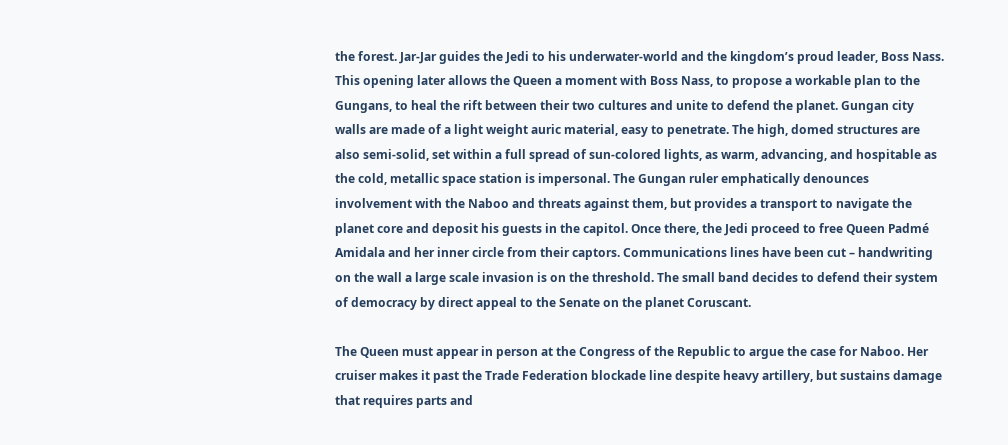the forest. Jar-Jar guides the Jedi to his underwater-world and the kingdom’s proud leader, Boss Nass. This opening later allows the Queen a moment with Boss Nass, to propose a workable plan to the Gungans, to heal the rift between their two cultures and unite to defend the planet. Gungan city walls are made of a light weight auric material, easy to penetrate. The high, domed structures are also semi-solid, set within a full spread of sun-colored lights, as warm, advancing, and hospitable as the cold, metallic space station is impersonal. The Gungan ruler emphatically denounces involvement with the Naboo and threats against them, but provides a transport to navigate the planet core and deposit his guests in the capitol. Once there, the Jedi proceed to free Queen Padmé Amidala and her inner circle from their captors. Communications lines have been cut – handwriting on the wall a large scale invasion is on the threshold. The small band decides to defend their system of democracy by direct appeal to the Senate on the planet Coruscant.

The Queen must appear in person at the Congress of the Republic to argue the case for Naboo. Her cruiser makes it past the Trade Federation blockade line despite heavy artillery, but sustains damage that requires parts and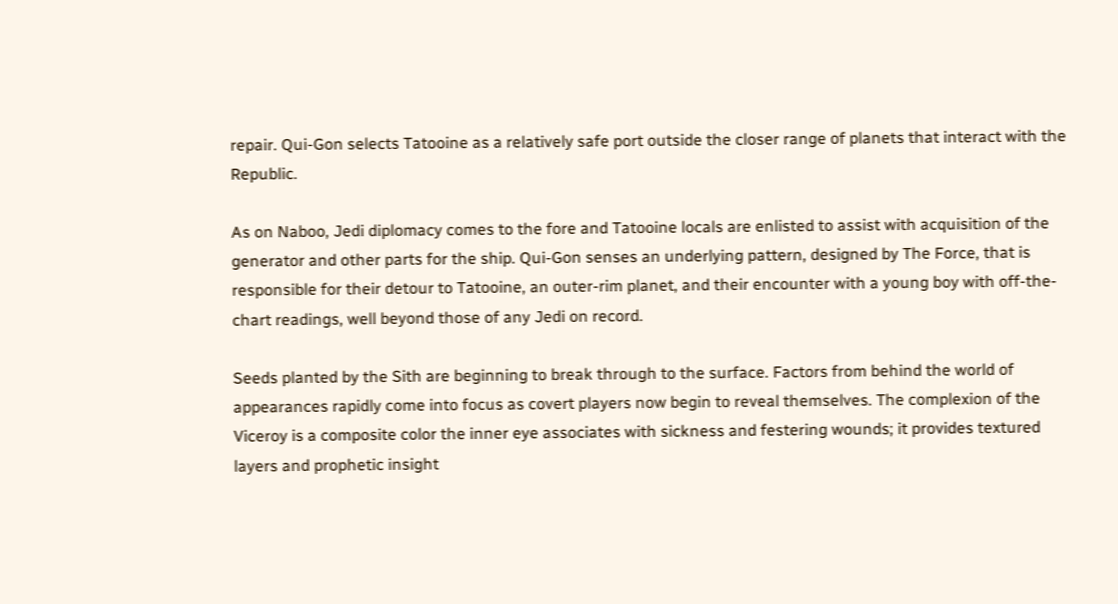repair. Qui-Gon selects Tatooine as a relatively safe port outside the closer range of planets that interact with the Republic.

As on Naboo, Jedi diplomacy comes to the fore and Tatooine locals are enlisted to assist with acquisition of the generator and other parts for the ship. Qui-Gon senses an underlying pattern, designed by The Force, that is responsible for their detour to Tatooine, an outer-rim planet, and their encounter with a young boy with off-the-chart readings, well beyond those of any Jedi on record.

Seeds planted by the Sith are beginning to break through to the surface. Factors from behind the world of appearances rapidly come into focus as covert players now begin to reveal themselves. The complexion of the Viceroy is a composite color the inner eye associates with sickness and festering wounds; it provides textured layers and prophetic insight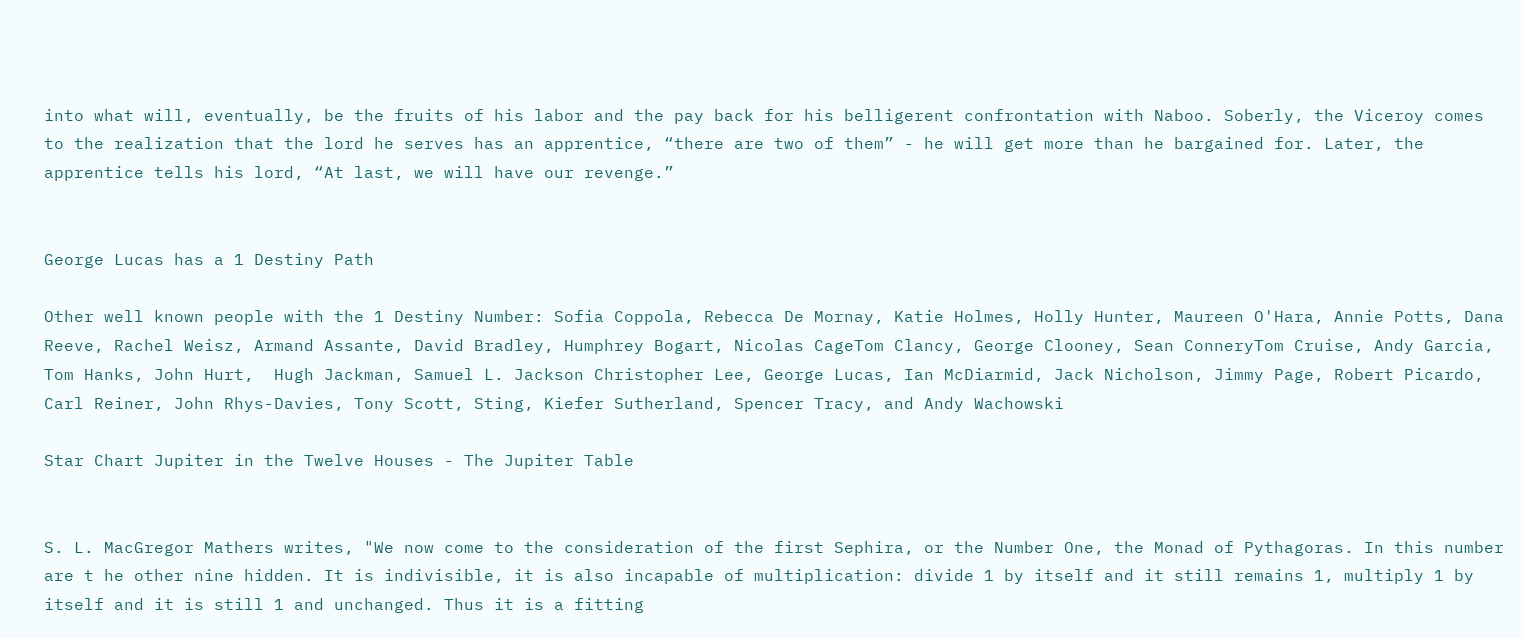into what will, eventually, be the fruits of his labor and the pay back for his belligerent confrontation with Naboo. Soberly, the Viceroy comes to the realization that the lord he serves has an apprentice, “there are two of them” - he will get more than he bargained for. Later, the apprentice tells his lord, “At last, we will have our revenge.”


George Lucas has a 1 Destiny Path

Other well known people with the 1 Destiny Number: Sofia Coppola, Rebecca De Mornay, Katie Holmes, Holly Hunter, Maureen O'Hara, Annie Potts, Dana Reeve, Rachel Weisz, Armand Assante, David Bradley, Humphrey Bogart, Nicolas CageTom Clancy, George Clooney, Sean ConneryTom Cruise, Andy Garcia, Tom Hanks, John Hurt,  Hugh Jackman, Samuel L. Jackson Christopher Lee, George Lucas, Ian McDiarmid, Jack Nicholson, Jimmy Page, Robert Picardo, Carl Reiner, John Rhys-Davies, Tony Scott, Sting, Kiefer Sutherland, Spencer Tracy, and Andy Wachowski

Star Chart Jupiter in the Twelve Houses - The Jupiter Table


S. L. MacGregor Mathers writes, "We now come to the consideration of the first Sephira, or the Number One, the Monad of Pythagoras. In this number are t he other nine hidden. It is indivisible, it is also incapable of multiplication: divide 1 by itself and it still remains 1, multiply 1 by itself and it is still 1 and unchanged. Thus it is a fitting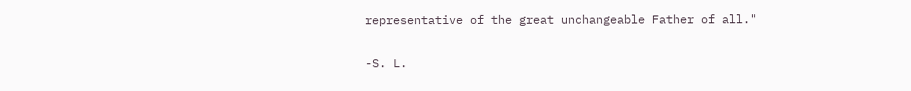representative of the great unchangeable Father of all."

-S. L.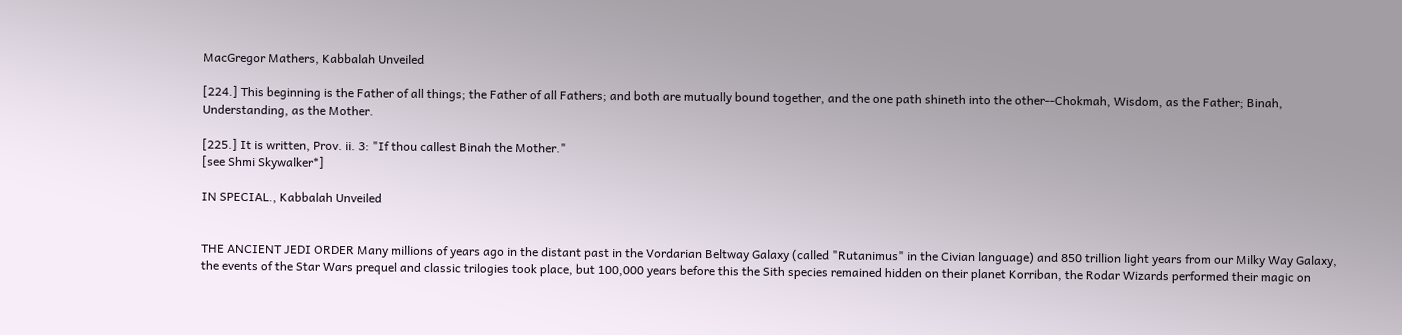MacGregor Mathers, Kabbalah Unveiled

[224.] This beginning is the Father of all things; the Father of all Fathers; and both are mutually bound together, and the one path shineth into the other--Chokmah, Wisdom, as the Father; Binah, Understanding, as the Mother.

[225.] It is written, Prov. ii. 3: "If thou callest Binah the Mother."
[see Shmi Skywalker*]

IN SPECIAL., Kabbalah Unveiled


THE ANCIENT JEDI ORDER Many millions of years ago in the distant past in the Vordarian Beltway Galaxy (called "Rutanimus" in the Civian language) and 850 trillion light years from our Milky Way Galaxy, the events of the Star Wars prequel and classic trilogies took place, but 100,000 years before this the Sith species remained hidden on their planet Korriban, the Rodar Wizards performed their magic on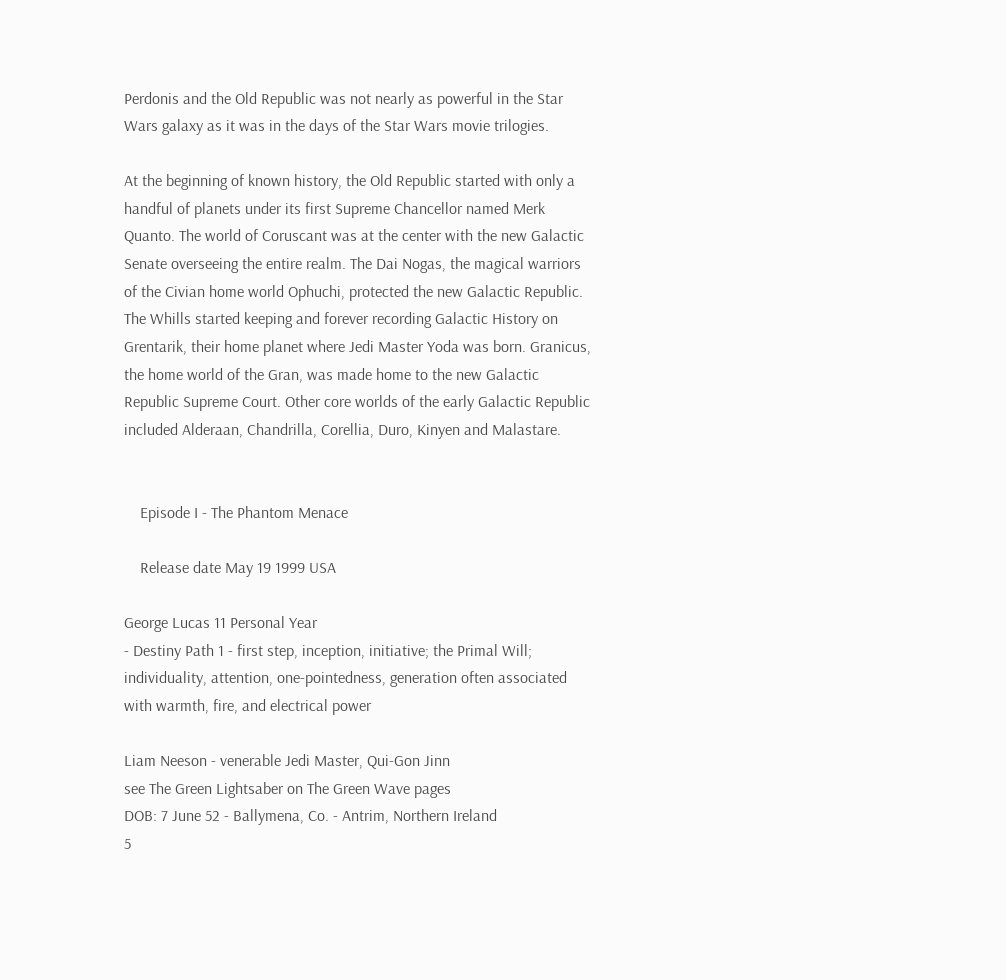Perdonis and the Old Republic was not nearly as powerful in the Star Wars galaxy as it was in the days of the Star Wars movie trilogies.

At the beginning of known history, the Old Republic started with only a handful of planets under its first Supreme Chancellor named Merk Quanto. The world of Coruscant was at the center with the new Galactic Senate overseeing the entire realm. The Dai Nogas, the magical warriors of the Civian home world Ophuchi, protected the new Galactic Republic. The Whills started keeping and forever recording Galactic History on Grentarik, their home planet where Jedi Master Yoda was born. Granicus, the home world of the Gran, was made home to the new Galactic Republic Supreme Court. Other core worlds of the early Galactic Republic included Alderaan, Chandrilla, Corellia, Duro, Kinyen and Malastare.


    Episode I - The Phantom Menace

    Release date May 19 1999 USA

George Lucas 11 Personal Year
- Destiny Path 1 - first step, inception, initiative; the Primal Will; individuality, attention, one-pointedness, generation often associated with warmth, fire, and electrical power

Liam Neeson - venerable Jedi Master, Qui-Gon Jinn
see The Green Lightsaber on The Green Wave pages
DOB: 7 June 52 - Ballymena, Co. - Antrim, Northern Ireland
5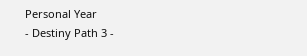Personal Year
- Destiny Path 3 -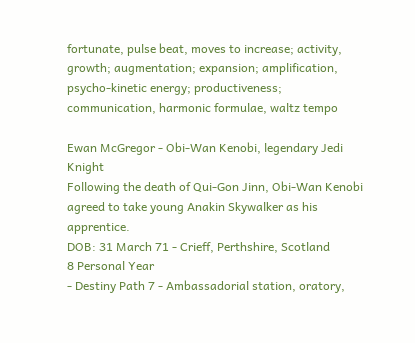fortunate, pulse beat, moves to increase; activity, growth; augmentation; expansion; amplification, psycho-kinetic energy; productiveness; communication, harmonic formulae, waltz tempo

Ewan McGregor - Obi-Wan Kenobi, legendary Jedi Knight
Following the death of Qui-Gon Jinn, Obi-Wan Kenobi agreed to take young Anakin Skywalker as his apprentice.
DOB: 31 March 71 - Crieff, Perthshire, Scotland
8 Personal Year
- Destiny Path 7 - Ambassadorial station, oratory,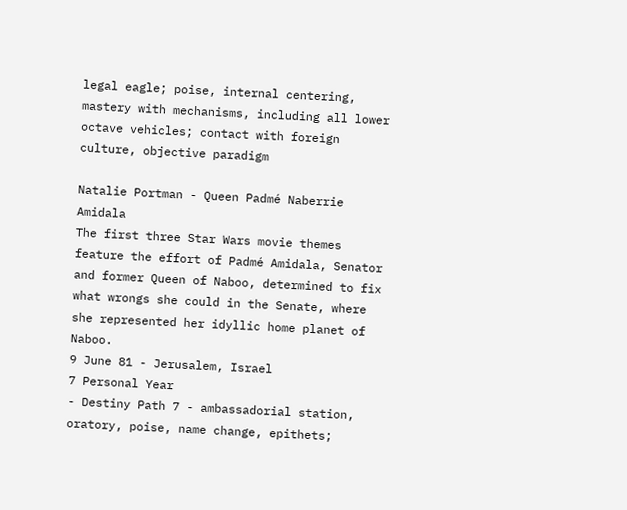legal eagle; poise, internal centering, mastery with mechanisms, including all lower octave vehicles; contact with foreign culture, objective paradigm

Natalie Portman - Queen Padmé Naberrie Amidala
The first three Star Wars movie themes feature the effort of Padmé Amidala, Senator and former Queen of Naboo, determined to fix what wrongs she could in the Senate, where she represented her idyllic home planet of Naboo.
9 June 81 - Jerusalem, Israel
7 Personal Year
- Destiny Path 7 - ambassadorial station, oratory, poise, name change, epithets;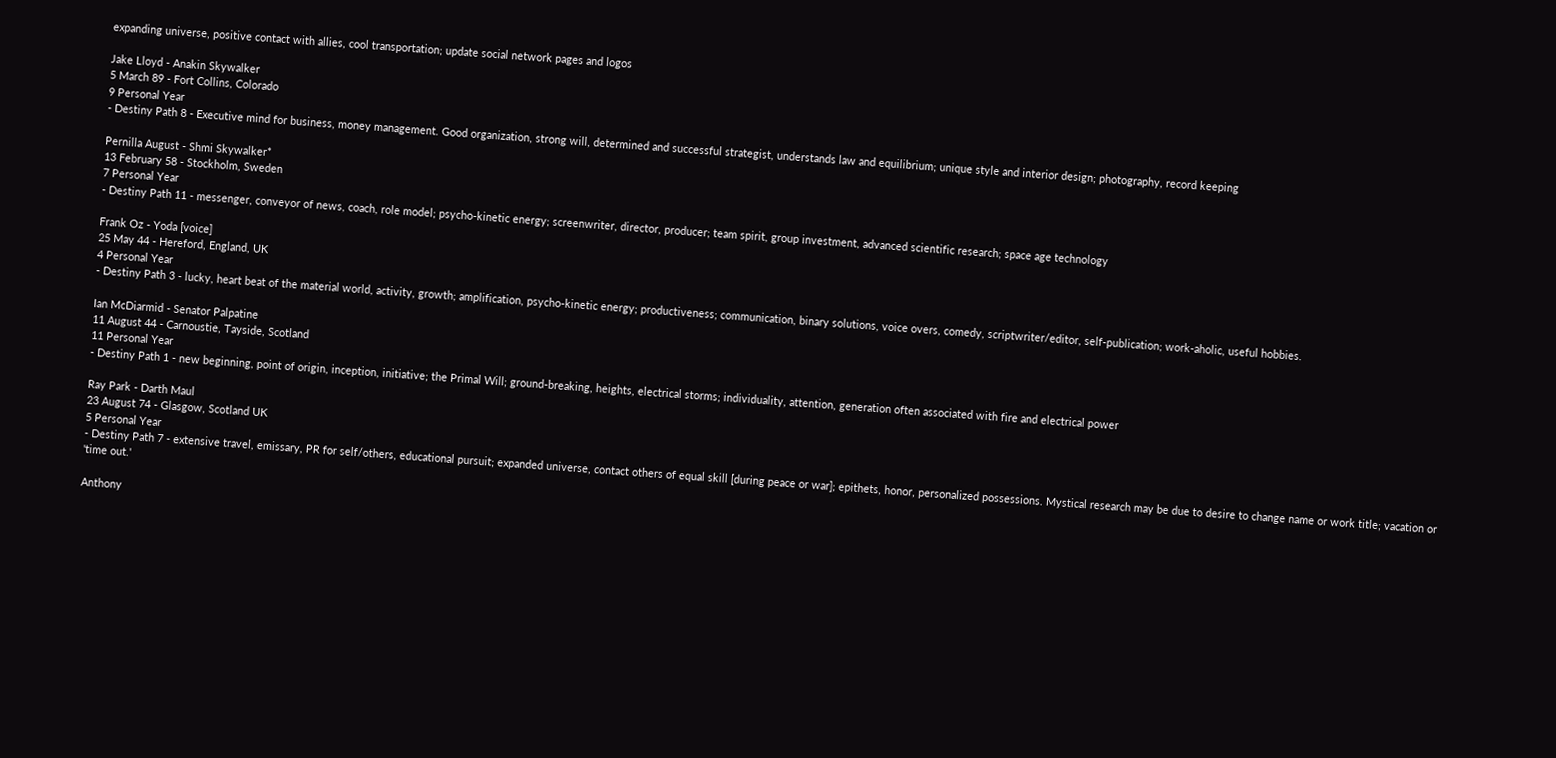expanding universe, positive contact with allies, cool transportation; update social network pages and logos

Jake Lloyd - Anakin Skywalker
5 March 89 - Fort Collins, Colorado
9 Personal Year
- Destiny Path 8 - Executive mind for business, money management. Good organization, strong will, determined and successful strategist, understands law and equilibrium; unique style and interior design; photography, record keeping

Pernilla August - Shmi Skywalker*
13 February 58 - Stockholm, Sweden
7 Personal Year
- Destiny Path 11 - messenger, conveyor of news, coach, role model; psycho-kinetic energy; screenwriter, director, producer; team spirit, group investment, advanced scientific research; space age technology

Frank Oz - Yoda [voice]
25 May 44 - Hereford, England, UK
4 Personal Year
- Destiny Path 3 - lucky, heart beat of the material world, activity, growth; amplification, psycho-kinetic energy; productiveness; communication, binary solutions, voice overs, comedy, scriptwriter/editor, self-publication; work-aholic, useful hobbies.

Ian McDiarmid - Senator Palpatine
11 August 44 - Carnoustie, Tayside, Scotland
11 Personal Year
- Destiny Path 1 - new beginning, point of origin, inception, initiative; the Primal Will; ground-breaking, heights, electrical storms; individuality, attention, generation often associated with fire and electrical power

Ray Park - Darth Maul
23 August 74 - Glasgow, Scotland UK
5 Personal Year
- Destiny Path 7 - extensive travel, emissary, PR for self/others, educational pursuit; expanded universe, contact others of equal skill [during peace or war]; epithets, honor, personalized possessions. Mystical research may be due to desire to change name or work title; vacation or 'time out.'

Anthony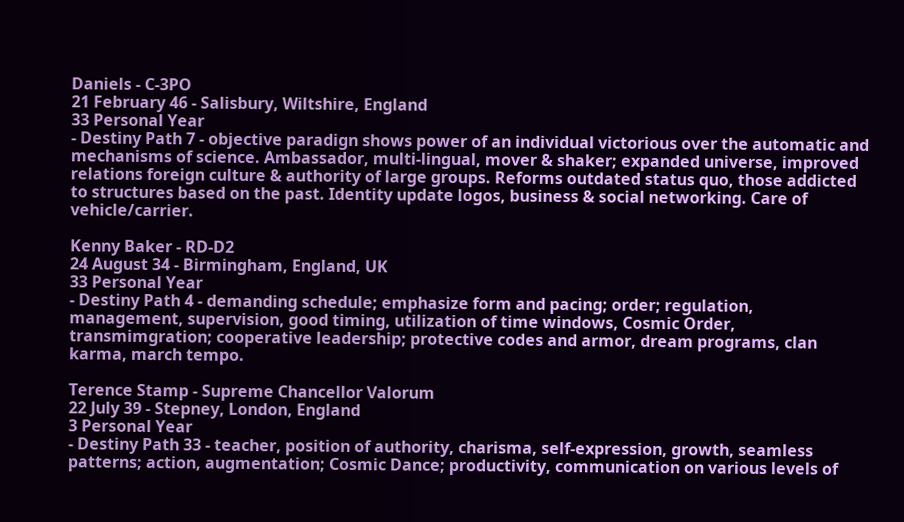Daniels - C-3PO
21 February 46 - Salisbury, Wiltshire, England
33 Personal Year
- Destiny Path 7 - objective paradign shows power of an individual victorious over the automatic and mechanisms of science. Ambassador, multi-lingual, mover & shaker; expanded universe, improved relations foreign culture & authority of large groups. Reforms outdated status quo, those addicted to structures based on the past. Identity update logos, business & social networking. Care of vehicle/carrier.

Kenny Baker - RD-D2
24 August 34 - Birmingham, England, UK
33 Personal Year
- Destiny Path 4 - demanding schedule; emphasize form and pacing; order; regulation, management, supervision, good timing, utilization of time windows, Cosmic Order, transmimgration; cooperative leadership; protective codes and armor, dream programs, clan karma, march tempo.

Terence Stamp - Supreme Chancellor Valorum
22 July 39 - Stepney, London, England
3 Personal Year
- Destiny Path 33 - teacher, position of authority, charisma, self-expression, growth, seamless patterns; action, augmentation; Cosmic Dance; productivity, communication on various levels of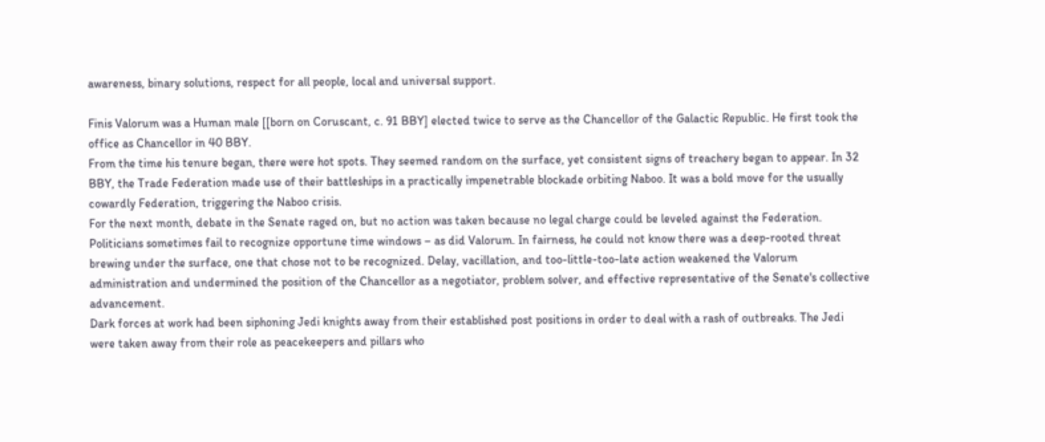awareness, binary solutions, respect for all people, local and universal support.

Finis Valorum was a Human male [[born on Coruscant, c. 91 BBY] elected twice to serve as the Chancellor of the Galactic Republic. He first took the office as Chancellor in 40 BBY.
From the time his tenure began, there were hot spots. They seemed random on the surface, yet consistent signs of treachery began to appear. In 32 BBY, the Trade Federation made use of their battleships in a practically impenetrable blockade orbiting Naboo. It was a bold move for the usually cowardly Federation, triggering the Naboo crisis.
For the next month, debate in the Senate raged on, but no action was taken because no legal charge could be leveled against the Federation. Politicians sometimes fail to recognize opportune time windows – as did Valorum. In fairness, he could not know there was a deep-rooted threat brewing under the surface, one that chose not to be recognized. Delay, vacillation, and too-little-too-late action weakened the Valorum administration and undermined the position of the Chancellor as a negotiator, problem solver, and effective representative of the Senate's collective advancement.
Dark forces at work had been siphoning Jedi knights away from their established post positions in order to deal with a rash of outbreaks. The Jedi were taken away from their role as peacekeepers and pillars who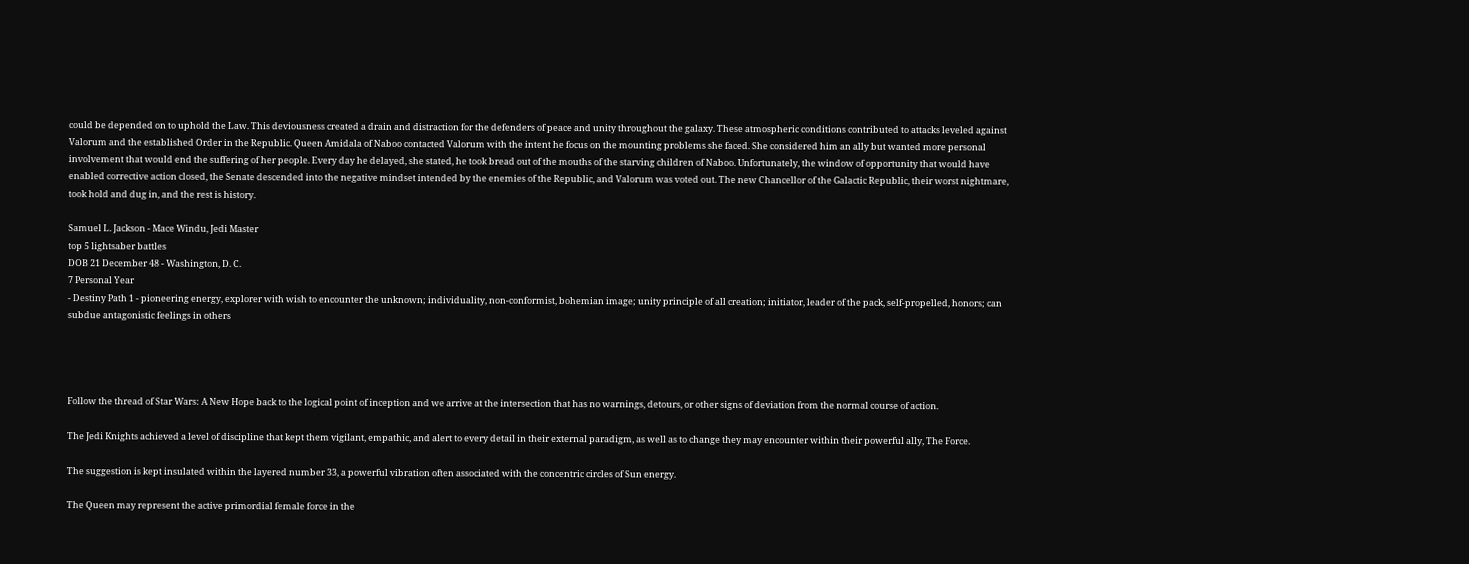could be depended on to uphold the Law. This deviousness created a drain and distraction for the defenders of peace and unity throughout the galaxy. These atmospheric conditions contributed to attacks leveled against Valorum and the established Order in the Republic. Queen Amidala of Naboo contacted Valorum with the intent he focus on the mounting problems she faced. She considered him an ally but wanted more personal involvement that would end the suffering of her people. Every day he delayed, she stated, he took bread out of the mouths of the starving children of Naboo. Unfortunately, the window of opportunity that would have enabled corrective action closed, the Senate descended into the negative mindset intended by the enemies of the Republic, and Valorum was voted out. The new Chancellor of the Galactic Republic, their worst nightmare, took hold and dug in, and the rest is history.

Samuel L. Jackson - Mace Windu, Jedi Master
top 5 lightsaber battles
DOB 21 December 48 - Washington, D. C.
7 Personal Year
- Destiny Path 1 - pioneering energy, explorer with wish to encounter the unknown; individuality, non-conformist, bohemian image; unity principle of all creation; initiator, leader of the pack, self-propelled, honors; can subdue antagonistic feelings in others




Follow the thread of Star Wars: A New Hope back to the logical point of inception and we arrive at the intersection that has no warnings, detours, or other signs of deviation from the normal course of action.

The Jedi Knights achieved a level of discipline that kept them vigilant, empathic, and alert to every detail in their external paradigm, as well as to change they may encounter within their powerful ally, The Force.

The suggestion is kept insulated within the layered number 33, a powerful vibration often associated with the concentric circles of Sun energy.

The Queen may represent the active primordial female force in the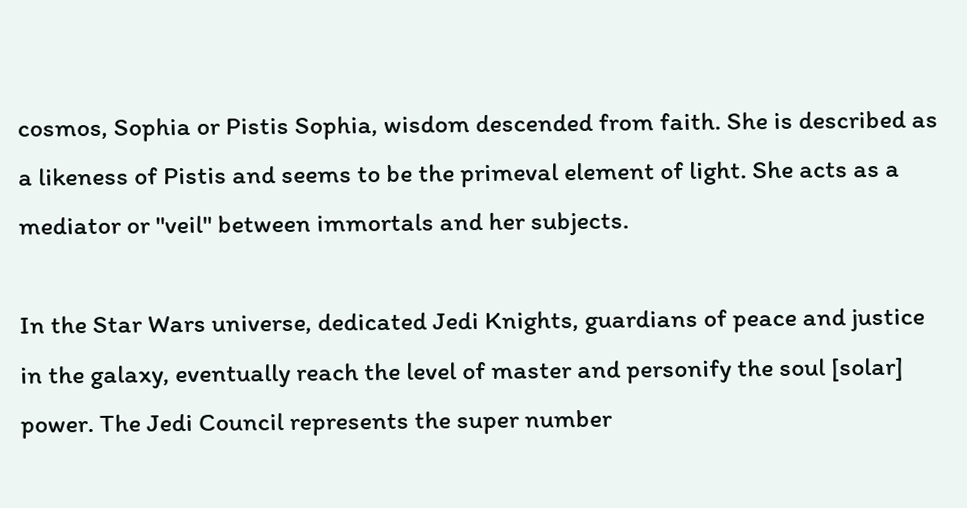cosmos, Sophia or Pistis Sophia, wisdom descended from faith. She is described as a likeness of Pistis and seems to be the primeval element of light. She acts as a mediator or "veil" between immortals and her subjects.

In the Star Wars universe, dedicated Jedi Knights, guardians of peace and justice in the galaxy, eventually reach the level of master and personify the soul [solar] power. The Jedi Council represents the super number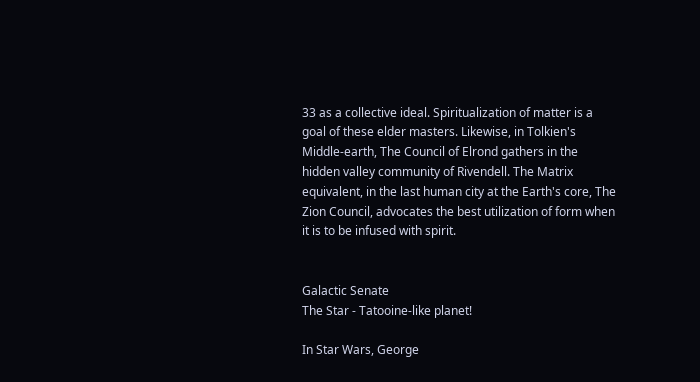33 as a collective ideal. Spiritualization of matter is a goal of these elder masters. Likewise, in Tolkien's Middle-earth, The Council of Elrond gathers in the hidden valley community of Rivendell. The Matrix equivalent, in the last human city at the Earth's core, The Zion Council, advocates the best utilization of form when it is to be infused with spirit.


Galactic Senate
The Star - Tatooine-like planet!

In Star Wars, George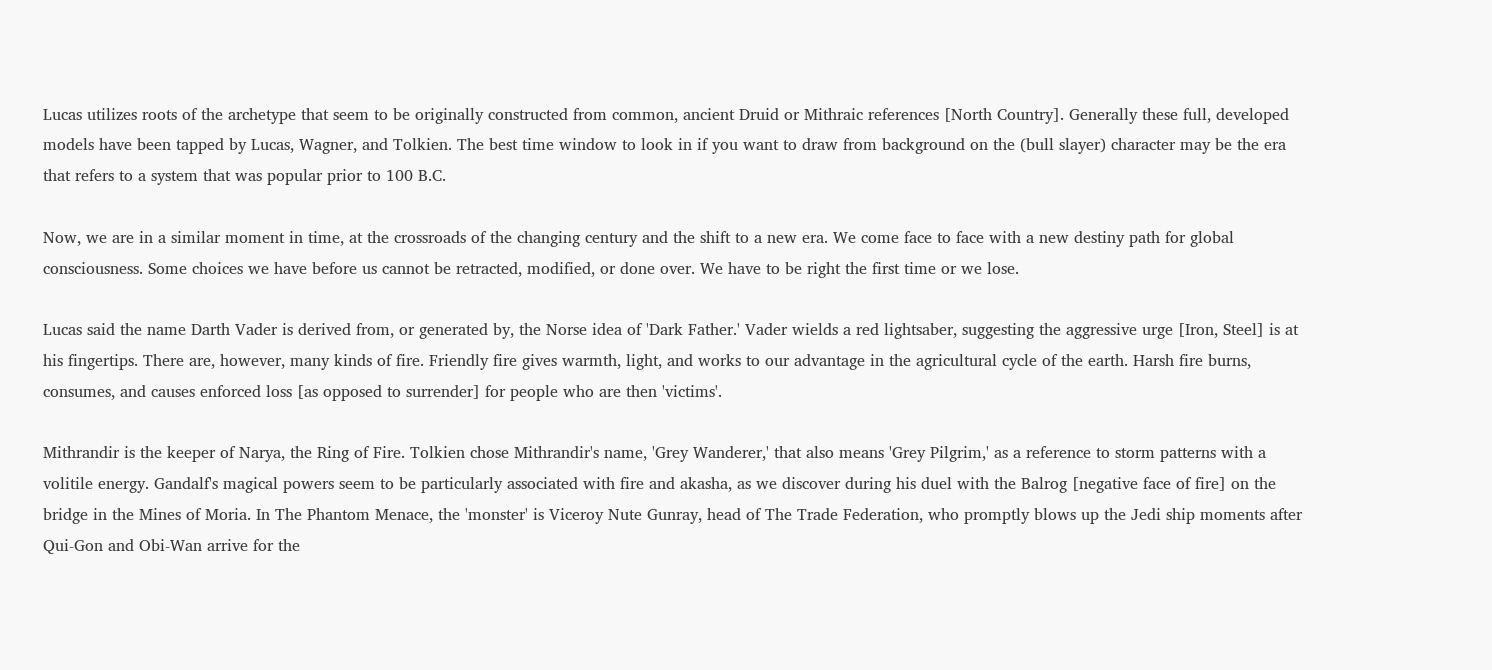Lucas utilizes roots of the archetype that seem to be originally constructed from common, ancient Druid or Mithraic references [North Country]. Generally these full, developed models have been tapped by Lucas, Wagner, and Tolkien. The best time window to look in if you want to draw from background on the (bull slayer) character may be the era that refers to a system that was popular prior to 100 B.C.

Now, we are in a similar moment in time, at the crossroads of the changing century and the shift to a new era. We come face to face with a new destiny path for global consciousness. Some choices we have before us cannot be retracted, modified, or done over. We have to be right the first time or we lose.

Lucas said the name Darth Vader is derived from, or generated by, the Norse idea of 'Dark Father.' Vader wields a red lightsaber, suggesting the aggressive urge [Iron, Steel] is at his fingertips. There are, however, many kinds of fire. Friendly fire gives warmth, light, and works to our advantage in the agricultural cycle of the earth. Harsh fire burns, consumes, and causes enforced loss [as opposed to surrender] for people who are then 'victims'.

Mithrandir is the keeper of Narya, the Ring of Fire. Tolkien chose Mithrandir's name, 'Grey Wanderer,' that also means 'Grey Pilgrim,' as a reference to storm patterns with a volitile energy. Gandalf's magical powers seem to be particularly associated with fire and akasha, as we discover during his duel with the Balrog [negative face of fire] on the bridge in the Mines of Moria. In The Phantom Menace, the 'monster' is Viceroy Nute Gunray, head of The Trade Federation, who promptly blows up the Jedi ship moments after Qui-Gon and Obi-Wan arrive for the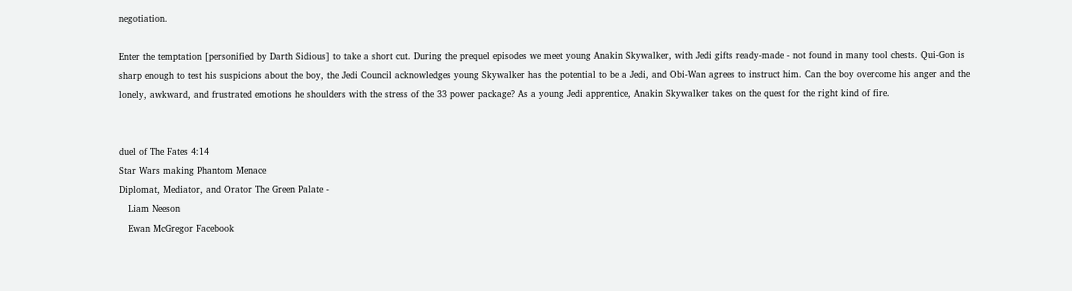negotiation.

Enter the temptation [personified by Darth Sidious] to take a short cut. During the prequel episodes we meet young Anakin Skywalker, with Jedi gifts ready-made - not found in many tool chests. Qui-Gon is sharp enough to test his suspicions about the boy, the Jedi Council acknowledges young Skywalker has the potential to be a Jedi, and Obi-Wan agrees to instruct him. Can the boy overcome his anger and the lonely, awkward, and frustrated emotions he shoulders with the stress of the 33 power package? As a young Jedi apprentice, Anakin Skywalker takes on the quest for the right kind of fire.


duel of The Fates 4:14
Star Wars making Phantom Menace
Diplomat, Mediator, and Orator The Green Palate -
   Liam Neeson
   Ewan McGregor Facebook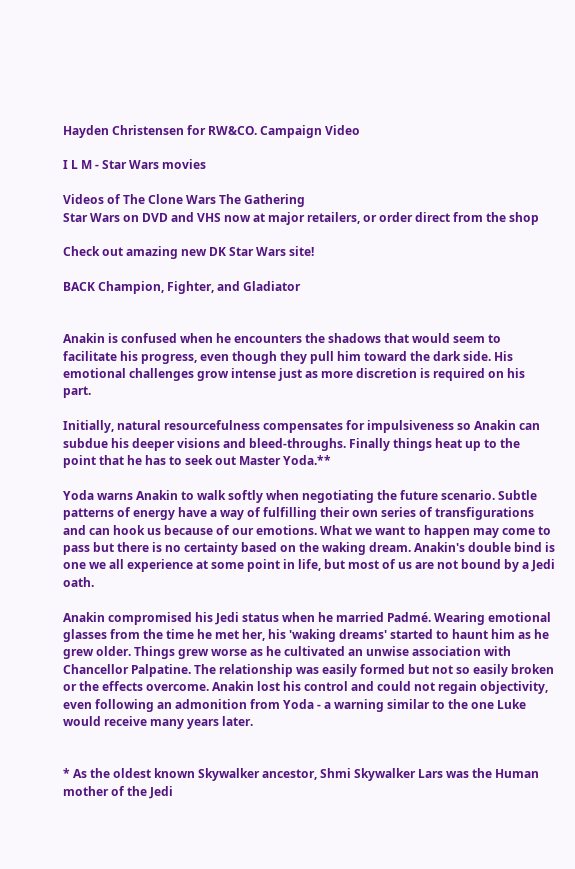Hayden Christensen for RW&CO. Campaign Video

I L M - Star Wars movies

Videos of The Clone Wars The Gathering
Star Wars on DVD and VHS now at major retailers, or order direct from the shop

Check out amazing new DK Star Wars site!

BACK Champion, Fighter, and Gladiator


Anakin is confused when he encounters the shadows that would seem to facilitate his progress, even though they pull him toward the dark side. His emotional challenges grow intense just as more discretion is required on his part.

Initially, natural resourcefulness compensates for impulsiveness so Anakin can subdue his deeper visions and bleed-throughs. Finally things heat up to the point that he has to seek out Master Yoda.**

Yoda warns Anakin to walk softly when negotiating the future scenario. Subtle patterns of energy have a way of fulfilling their own series of transfigurations and can hook us because of our emotions. What we want to happen may come to pass but there is no certainty based on the waking dream. Anakin's double bind is one we all experience at some point in life, but most of us are not bound by a Jedi oath.

Anakin compromised his Jedi status when he married Padmé. Wearing emotional glasses from the time he met her, his 'waking dreams' started to haunt him as he grew older. Things grew worse as he cultivated an unwise association with Chancellor Palpatine. The relationship was easily formed but not so easily broken or the effects overcome. Anakin lost his control and could not regain objectivity, even following an admonition from Yoda - a warning similar to the one Luke would receive many years later.


* As the oldest known Skywalker ancestor, Shmi Skywalker Lars was the Human mother of the Jedi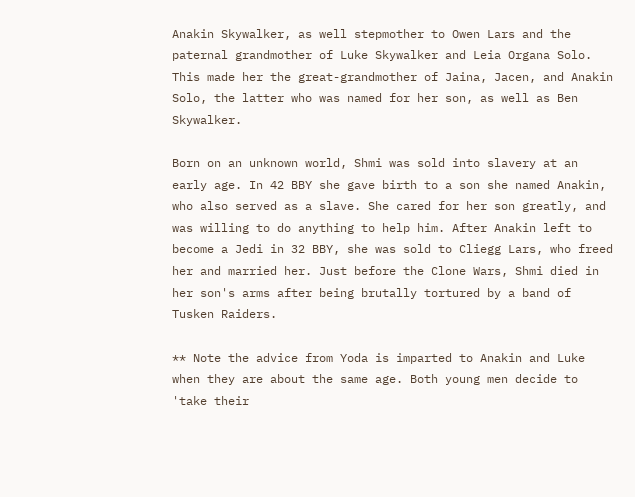Anakin Skywalker, as well stepmother to Owen Lars and the paternal grandmother of Luke Skywalker and Leia Organa Solo. This made her the great-grandmother of Jaina, Jacen, and Anakin Solo, the latter who was named for her son, as well as Ben Skywalker.

Born on an unknown world, Shmi was sold into slavery at an early age. In 42 BBY she gave birth to a son she named Anakin, who also served as a slave. She cared for her son greatly, and was willing to do anything to help him. After Anakin left to become a Jedi in 32 BBY, she was sold to Cliegg Lars, who freed her and married her. Just before the Clone Wars, Shmi died in her son's arms after being brutally tortured by a band of Tusken Raiders.

** Note the advice from Yoda is imparted to Anakin and Luke when they are about the same age. Both young men decide to 'take their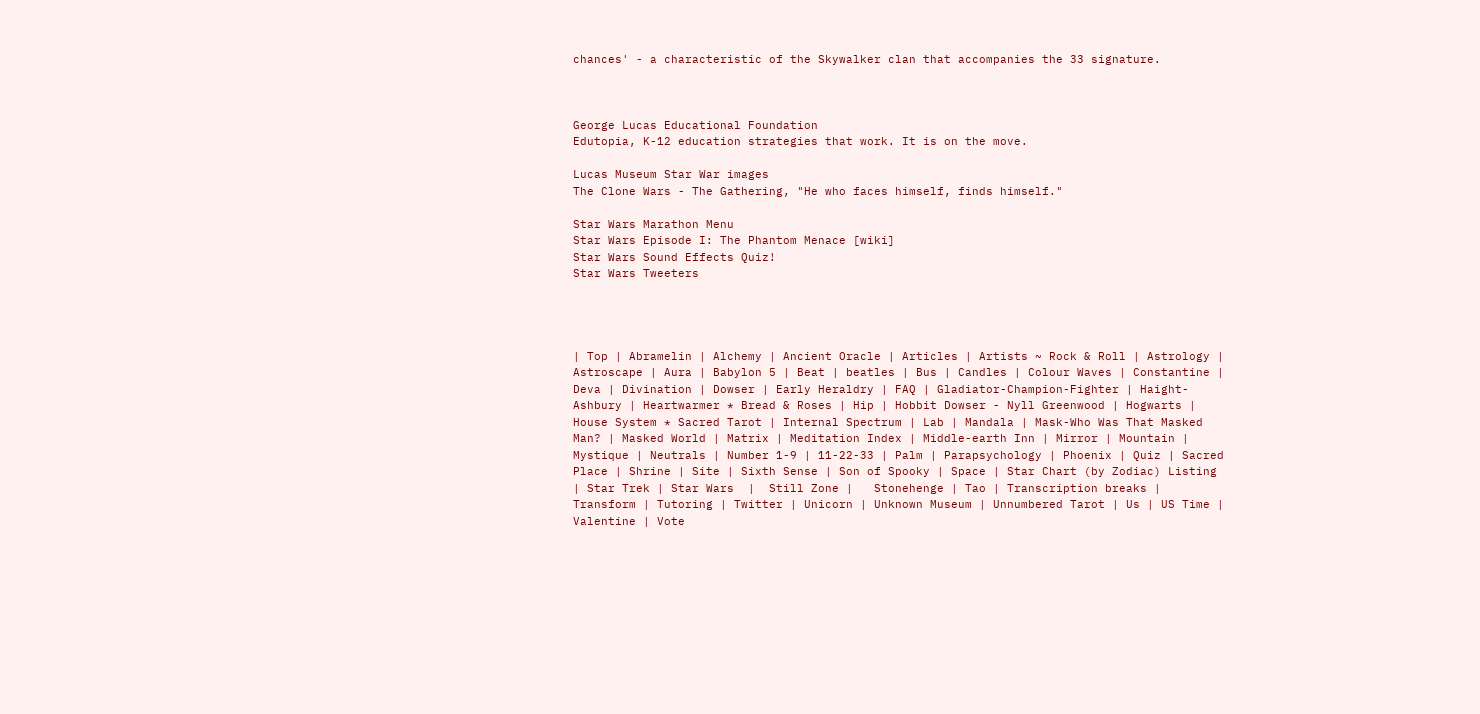chances' - a characteristic of the Skywalker clan that accompanies the 33 signature.



George Lucas Educational Foundation
Edutopia, K-12 education strategies that work. It is on the move.

Lucas Museum Star War images
The Clone Wars - The Gathering, "He who faces himself, finds himself."

Star Wars Marathon Menu
Star Wars Episode I: The Phantom Menace [wiki]
Star Wars Sound Effects Quiz!
Star Wars Tweeters




| Top | Abramelin | Alchemy | Ancient Oracle | Articles | Artists ~ Rock & Roll | Astrology | Astroscape | Aura | Babylon 5 | Beat | beatles | Bus | Candles | Colour Waves | Constantine | Deva | Divination | Dowser | Early Heraldry | FAQ | Gladiator-Champion-Fighter | Haight-Ashbury | Heartwarmer * Bread & Roses | Hip | Hobbit Dowser - Nyll Greenwood | Hogwarts | House System * Sacred Tarot | Internal Spectrum | Lab | Mandala | Mask-Who Was That Masked Man? | Masked World | Matrix | Meditation Index | Middle-earth Inn | Mirror | Mountain | Mystique | Neutrals | Number 1-9 | 11-22-33 | Palm | Parapsychology | Phoenix | Quiz | Sacred Place | Shrine | Site | Sixth Sense | Son of Spooky | Space | Star Chart (by Zodiac) Listing | Star Trek | Star Wars  |  Still Zone |   Stonehenge | Tao | Transcription breaks | Transform | Tutoring | Twitter | Unicorn | Unknown Museum | Unnumbered Tarot | Us | US Time | Valentine | Vote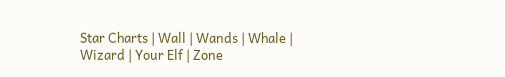Star Charts | Wall | Wands | Whale | Wizard | Your Elf | Zone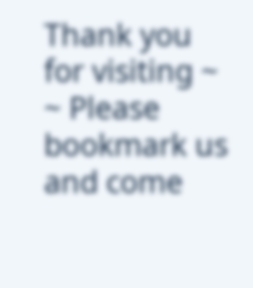Thank you for visiting ~
~ Please bookmark us and come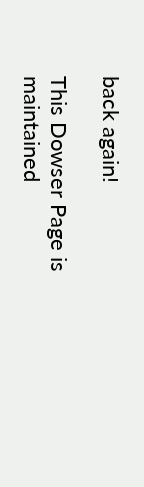back again!

This Dowser Page is maintained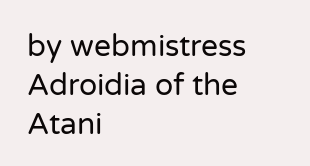by webmistress Adroidia of the Atani